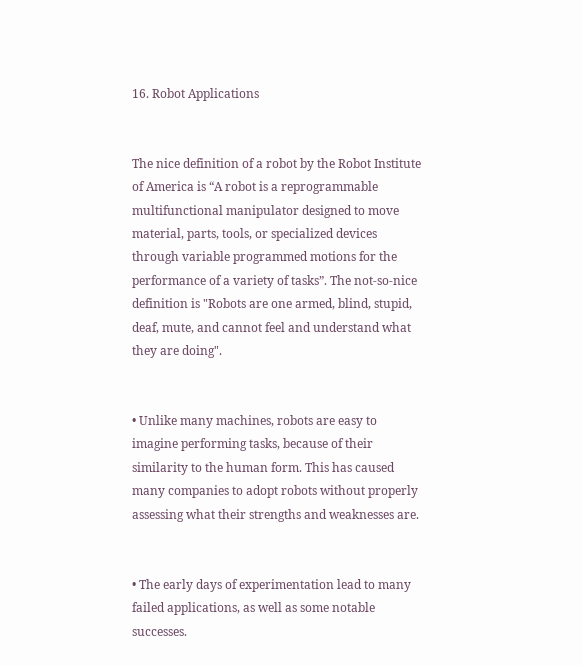16. Robot Applications


The nice definition of a robot by the Robot Institute of America is “A robot is a reprogrammable multifunctional manipulator designed to move material, parts, tools, or specialized devices through variable programmed motions for the performance of a variety of tasks”. The not-so-nice definition is "Robots are one armed, blind, stupid, deaf, mute, and cannot feel and understand what they are doing".


• Unlike many machines, robots are easy to imagine performing tasks, because of their similarity to the human form. This has caused many companies to adopt robots without properly assessing what their strengths and weaknesses are.


• The early days of experimentation lead to many failed applications, as well as some notable successes.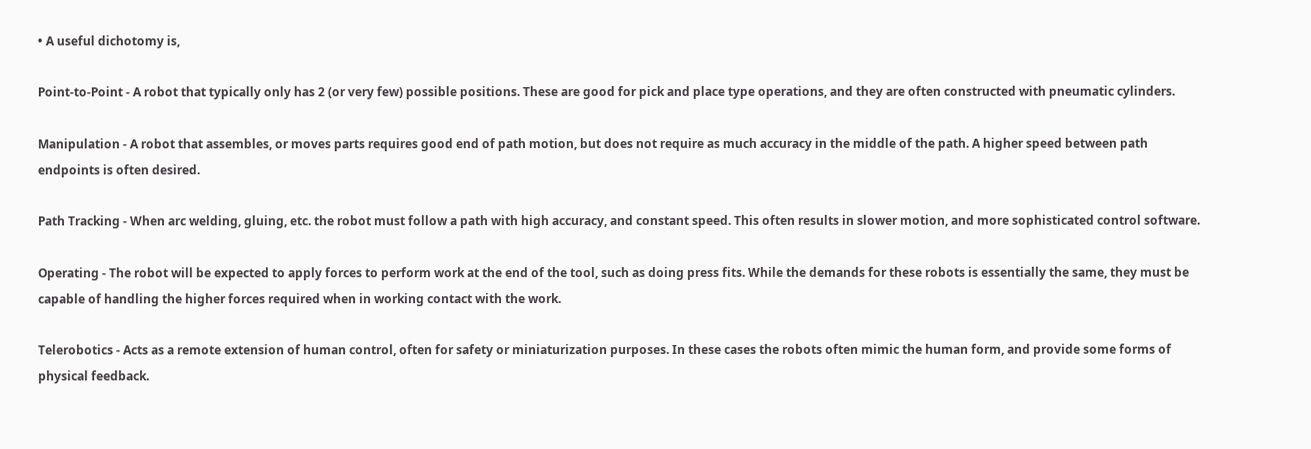• A useful dichotomy is,

Point-to-Point - A robot that typically only has 2 (or very few) possible positions. These are good for pick and place type operations, and they are often constructed with pneumatic cylinders.

Manipulation - A robot that assembles, or moves parts requires good end of path motion, but does not require as much accuracy in the middle of the path. A higher speed between path endpoints is often desired.

Path Tracking - When arc welding, gluing, etc. the robot must follow a path with high accuracy, and constant speed. This often results in slower motion, and more sophisticated control software.

Operating - The robot will be expected to apply forces to perform work at the end of the tool, such as doing press fits. While the demands for these robots is essentially the same, they must be capable of handling the higher forces required when in working contact with the work.

Telerobotics - Acts as a remote extension of human control, often for safety or miniaturization purposes. In these cases the robots often mimic the human form, and provide some forms of physical feedback.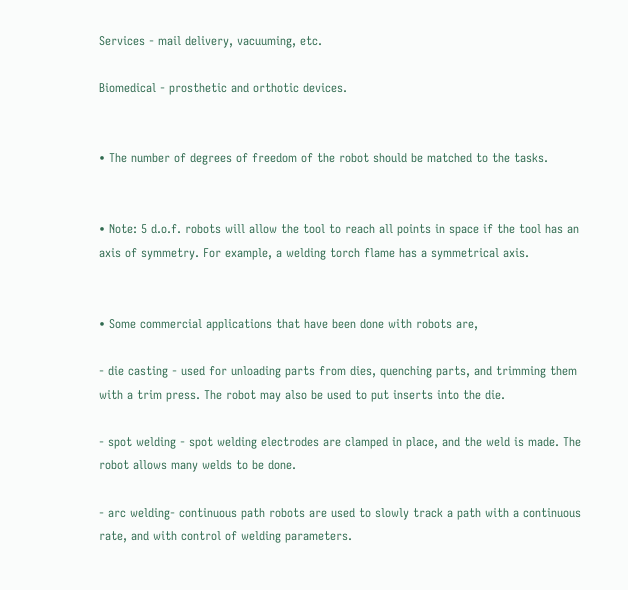Services - mail delivery, vacuuming, etc.

Biomedical - prosthetic and orthotic devices.


• The number of degrees of freedom of the robot should be matched to the tasks.


• Note: 5 d.o.f. robots will allow the tool to reach all points in space if the tool has an axis of symmetry. For example, a welding torch flame has a symmetrical axis.


• Some commercial applications that have been done with robots are,

- die casting - used for unloading parts from dies, quenching parts, and trimming them with a trim press. The robot may also be used to put inserts into the die.

- spot welding - spot welding electrodes are clamped in place, and the weld is made. The robot allows many welds to be done.

- arc welding- continuous path robots are used to slowly track a path with a continuous rate, and with control of welding parameters.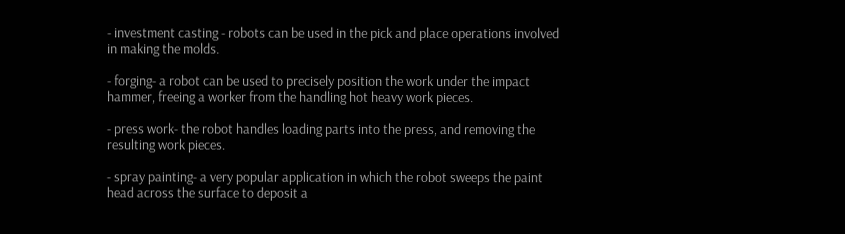- investment casting - robots can be used in the pick and place operations involved in making the molds.

- forging- a robot can be used to precisely position the work under the impact hammer, freeing a worker from the handling hot heavy work pieces.

- press work- the robot handles loading parts into the press, and removing the resulting work pieces.

- spray painting- a very popular application in which the robot sweeps the paint head across the surface to deposit a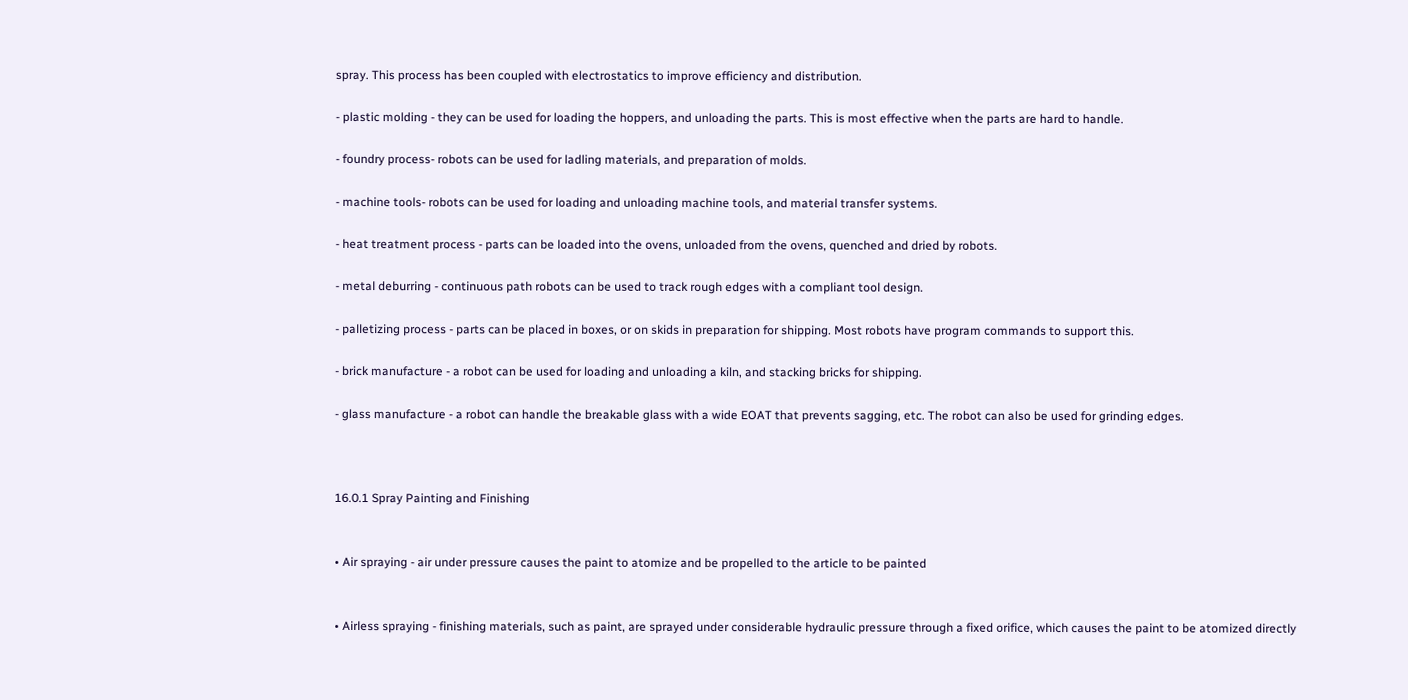spray. This process has been coupled with electrostatics to improve efficiency and distribution.

- plastic molding - they can be used for loading the hoppers, and unloading the parts. This is most effective when the parts are hard to handle.

- foundry process- robots can be used for ladling materials, and preparation of molds.

- machine tools- robots can be used for loading and unloading machine tools, and material transfer systems.

- heat treatment process - parts can be loaded into the ovens, unloaded from the ovens, quenched and dried by robots.

- metal deburring - continuous path robots can be used to track rough edges with a compliant tool design.

- palletizing process - parts can be placed in boxes, or on skids in preparation for shipping. Most robots have program commands to support this.

- brick manufacture - a robot can be used for loading and unloading a kiln, and stacking bricks for shipping.

- glass manufacture - a robot can handle the breakable glass with a wide EOAT that prevents sagging, etc. The robot can also be used for grinding edges.



16.0.1 Spray Painting and Finishing


• Air spraying - air under pressure causes the paint to atomize and be propelled to the article to be painted


• Airless spraying - finishing materials, such as paint, are sprayed under considerable hydraulic pressure through a fixed orifice, which causes the paint to be atomized directly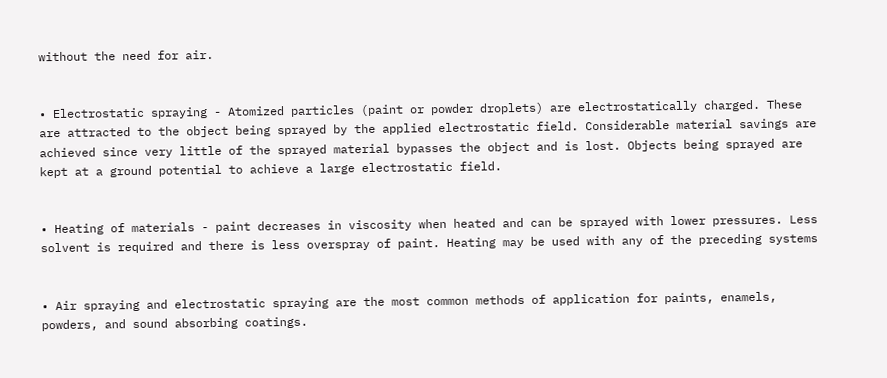without the need for air.


• Electrostatic spraying - Atomized particles (paint or powder droplets) are electrostatically charged. These are attracted to the object being sprayed by the applied electrostatic field. Considerable material savings are achieved since very little of the sprayed material bypasses the object and is lost. Objects being sprayed are kept at a ground potential to achieve a large electrostatic field.


• Heating of materials - paint decreases in viscosity when heated and can be sprayed with lower pressures. Less solvent is required and there is less overspray of paint. Heating may be used with any of the preceding systems


• Air spraying and electrostatic spraying are the most common methods of application for paints, enamels, powders, and sound absorbing coatings.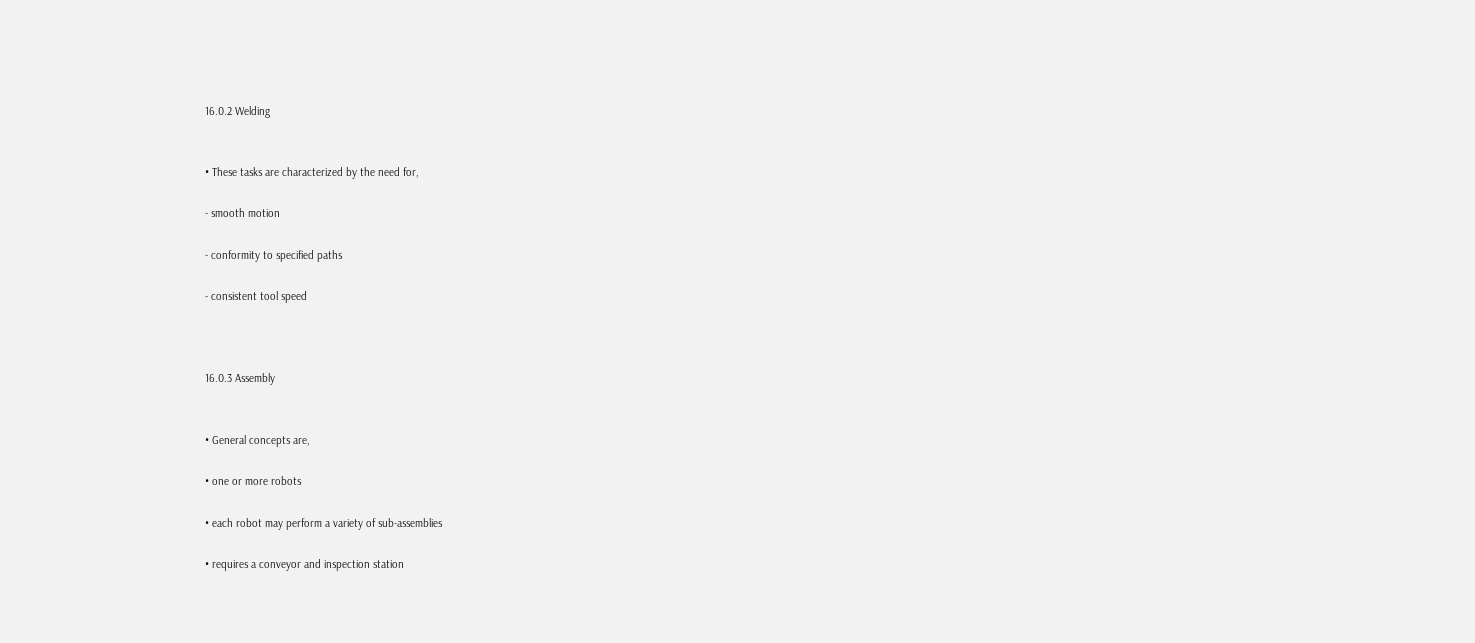16.0.2 Welding


• These tasks are characterized by the need for,

- smooth motion

- conformity to specified paths

- consistent tool speed



16.0.3 Assembly


• General concepts are,

• one or more robots

• each robot may perform a variety of sub-assemblies

• requires a conveyor and inspection station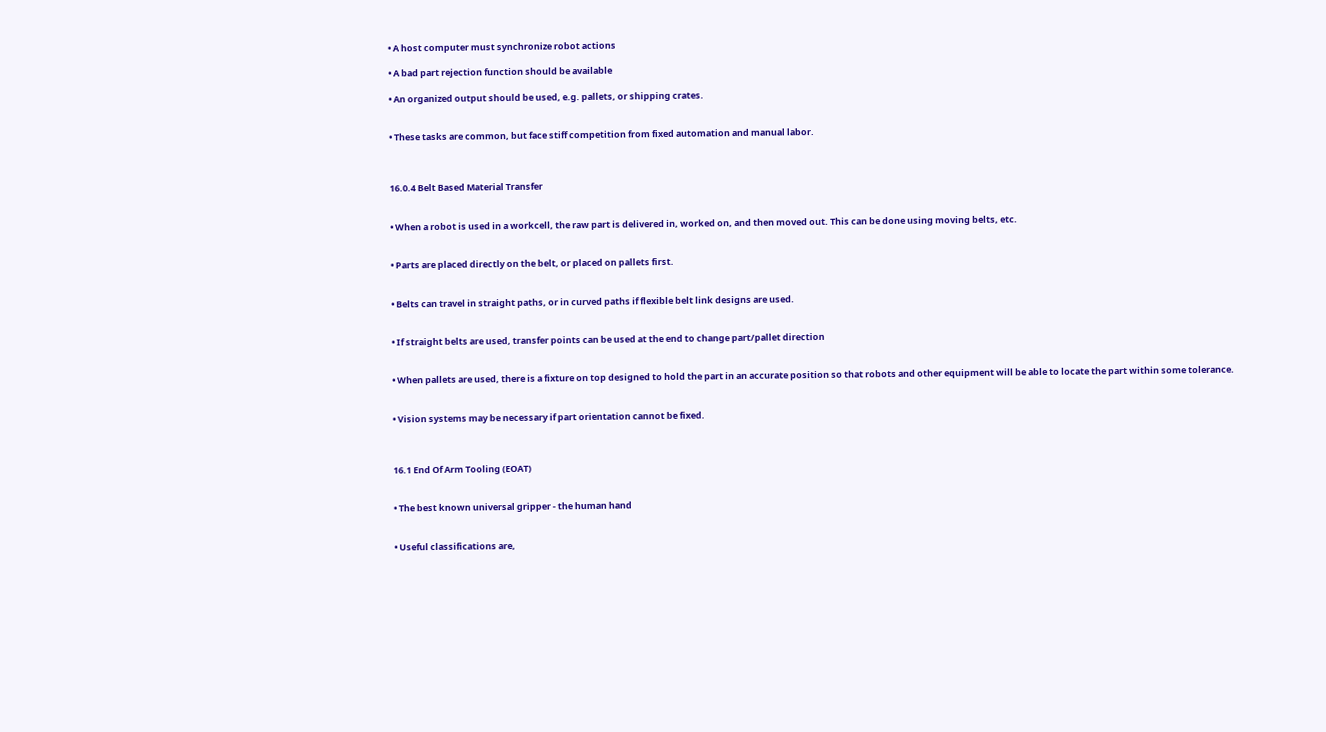• A host computer must synchronize robot actions

• A bad part rejection function should be available

• An organized output should be used, e.g. pallets, or shipping crates.


• These tasks are common, but face stiff competition from fixed automation and manual labor.



16.0.4 Belt Based Material Transfer


• When a robot is used in a workcell, the raw part is delivered in, worked on, and then moved out. This can be done using moving belts, etc.


• Parts are placed directly on the belt, or placed on pallets first.


• Belts can travel in straight paths, or in curved paths if flexible belt link designs are used.


• If straight belts are used, transfer points can be used at the end to change part/pallet direction


• When pallets are used, there is a fixture on top designed to hold the part in an accurate position so that robots and other equipment will be able to locate the part within some tolerance.


• Vision systems may be necessary if part orientation cannot be fixed.



16.1 End Of Arm Tooling (EOAT)


• The best known universal gripper - the human hand


• Useful classifications are,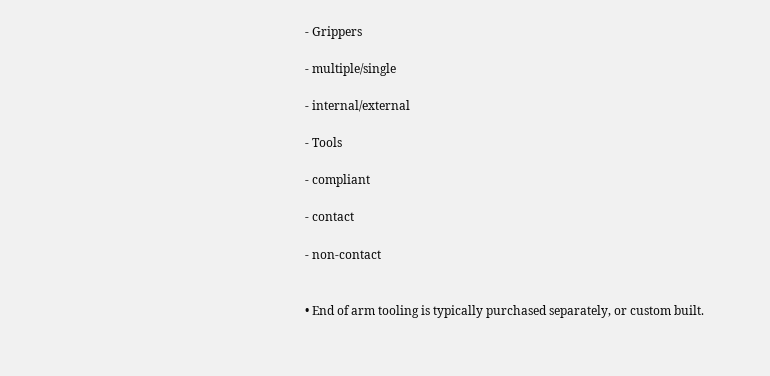- Grippers

- multiple/single

- internal/external

- Tools

- compliant

- contact

- non-contact


• End of arm tooling is typically purchased separately, or custom built.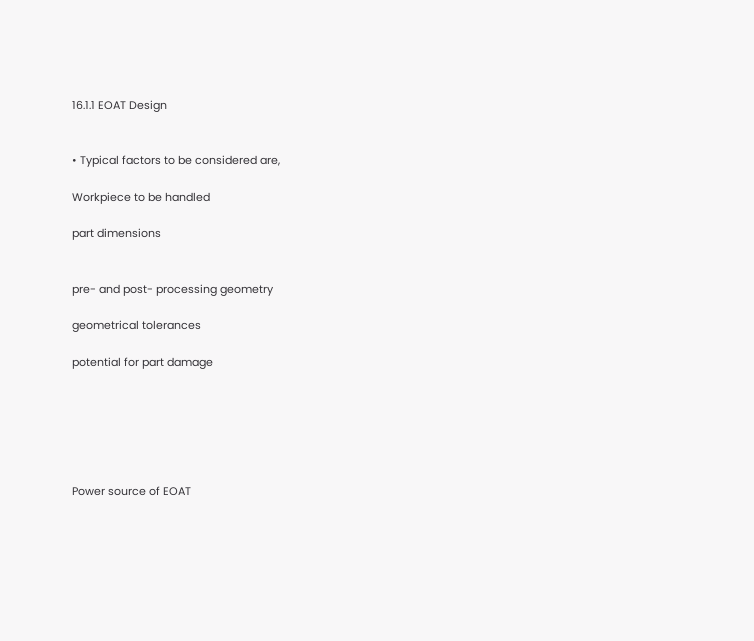16.1.1 EOAT Design


• Typical factors to be considered are,

Workpiece to be handled

part dimensions


pre- and post- processing geometry

geometrical tolerances

potential for part damage






Power source of EOAT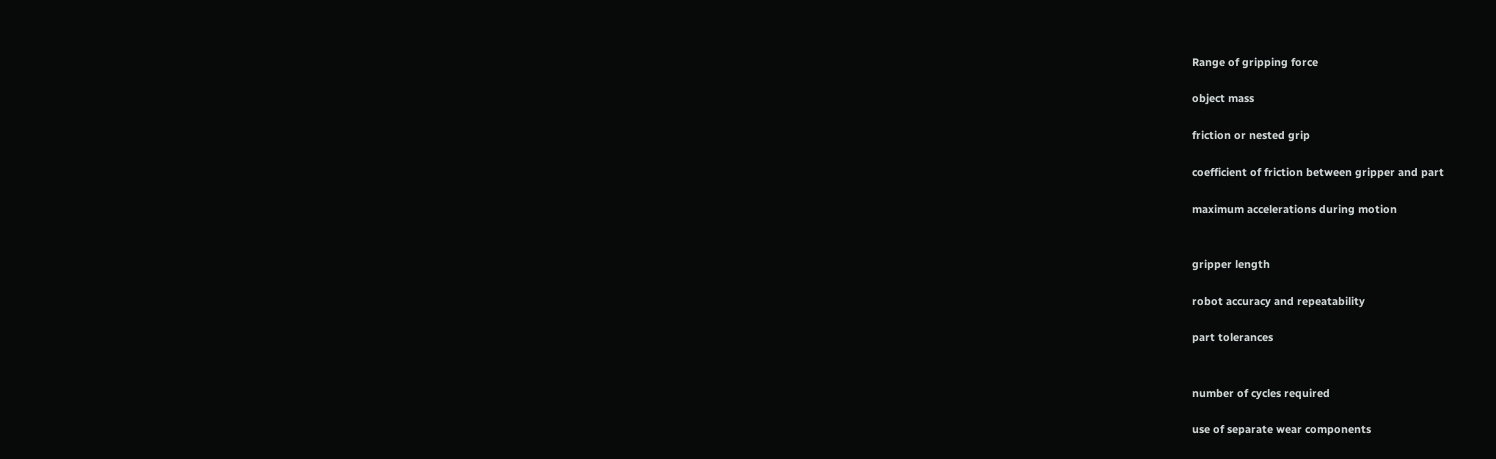Range of gripping force

object mass

friction or nested grip

coefficient of friction between gripper and part

maximum accelerations during motion


gripper length

robot accuracy and repeatability

part tolerances


number of cycles required

use of separate wear components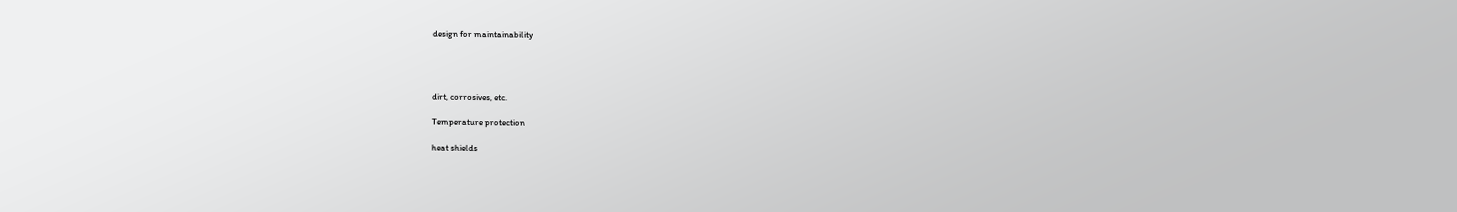design for maintainability




dirt, corrosives, etc.

Temperature protection

heat shields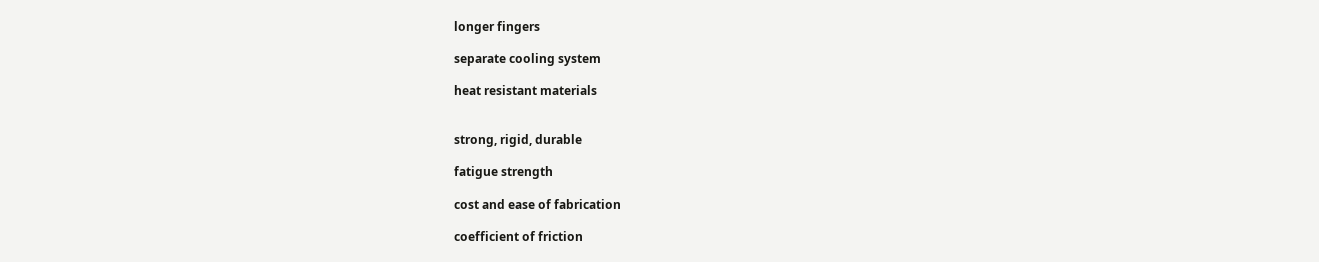longer fingers

separate cooling system

heat resistant materials


strong, rigid, durable

fatigue strength

cost and ease of fabrication

coefficient of friction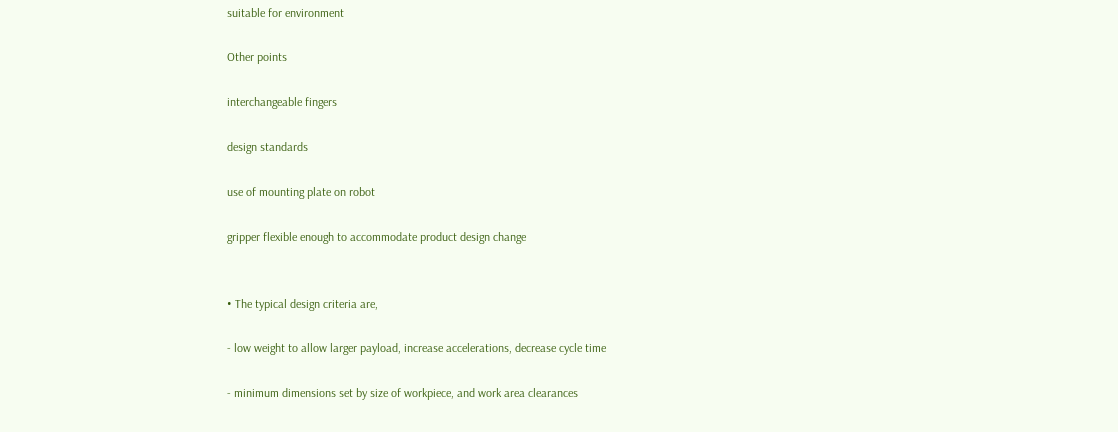suitable for environment

Other points

interchangeable fingers

design standards

use of mounting plate on robot

gripper flexible enough to accommodate product design change


• The typical design criteria are,

- low weight to allow larger payload, increase accelerations, decrease cycle time

- minimum dimensions set by size of workpiece, and work area clearances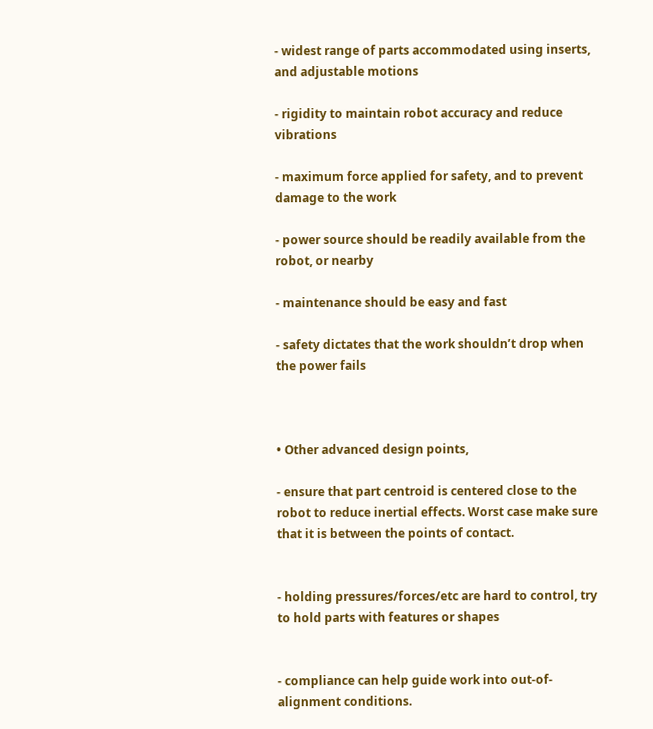- widest range of parts accommodated using inserts, and adjustable motions

- rigidity to maintain robot accuracy and reduce vibrations

- maximum force applied for safety, and to prevent damage to the work

- power source should be readily available from the robot, or nearby

- maintenance should be easy and fast

- safety dictates that the work shouldn’t drop when the power fails



• Other advanced design points,

- ensure that part centroid is centered close to the robot to reduce inertial effects. Worst case make sure that it is between the points of contact.


- holding pressures/forces/etc are hard to control, try to hold parts with features or shapes


- compliance can help guide work into out-of-alignment conditions.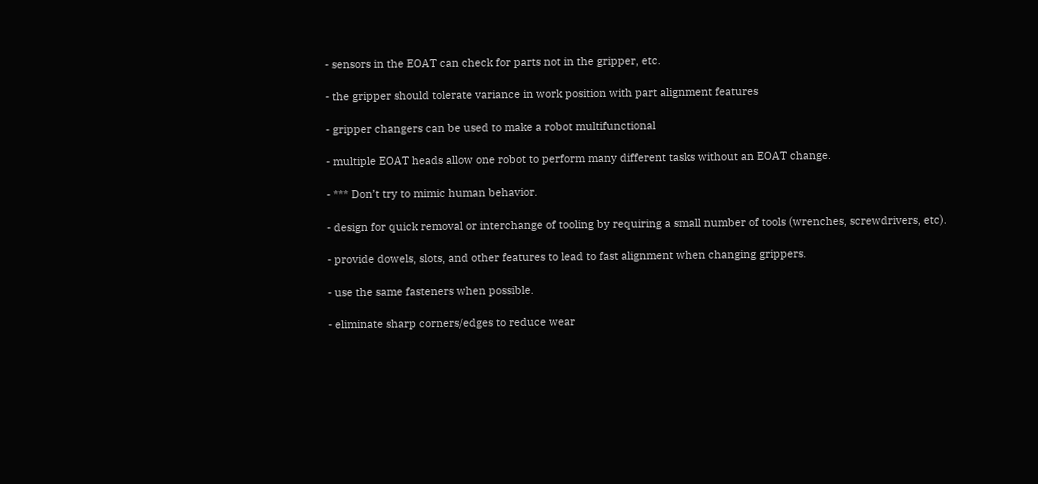- sensors in the EOAT can check for parts not in the gripper, etc.

- the gripper should tolerate variance in work position with part alignment features

- gripper changers can be used to make a robot multifunctional

- multiple EOAT heads allow one robot to perform many different tasks without an EOAT change.

- *** Don’t try to mimic human behavior.

- design for quick removal or interchange of tooling by requiring a small number of tools (wrenches, screwdrivers, etc).

- provide dowels, slots, and other features to lead to fast alignment when changing grippers.

- use the same fasteners when possible.

- eliminate sharp corners/edges to reduce wear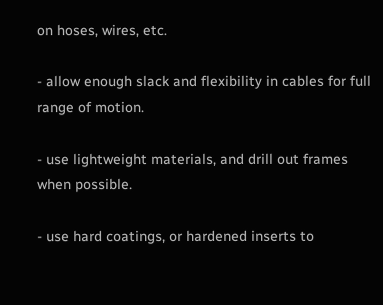on hoses, wires, etc.

- allow enough slack and flexibility in cables for full range of motion.

- use lightweight materials, and drill out frames when possible.

- use hard coatings, or hardened inserts to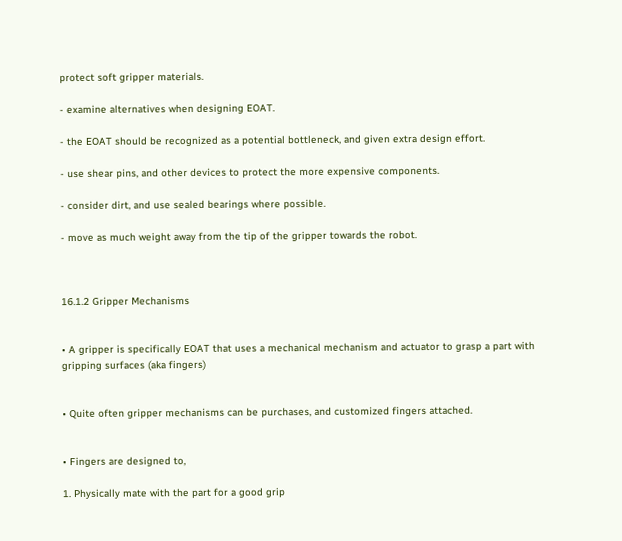protect soft gripper materials.

- examine alternatives when designing EOAT.

- the EOAT should be recognized as a potential bottleneck, and given extra design effort.

- use shear pins, and other devices to protect the more expensive components.

- consider dirt, and use sealed bearings where possible.

- move as much weight away from the tip of the gripper towards the robot.



16.1.2 Gripper Mechanisms


• A gripper is specifically EOAT that uses a mechanical mechanism and actuator to grasp a part with gripping surfaces (aka fingers)


• Quite often gripper mechanisms can be purchases, and customized fingers attached.


• Fingers are designed to,

1. Physically mate with the part for a good grip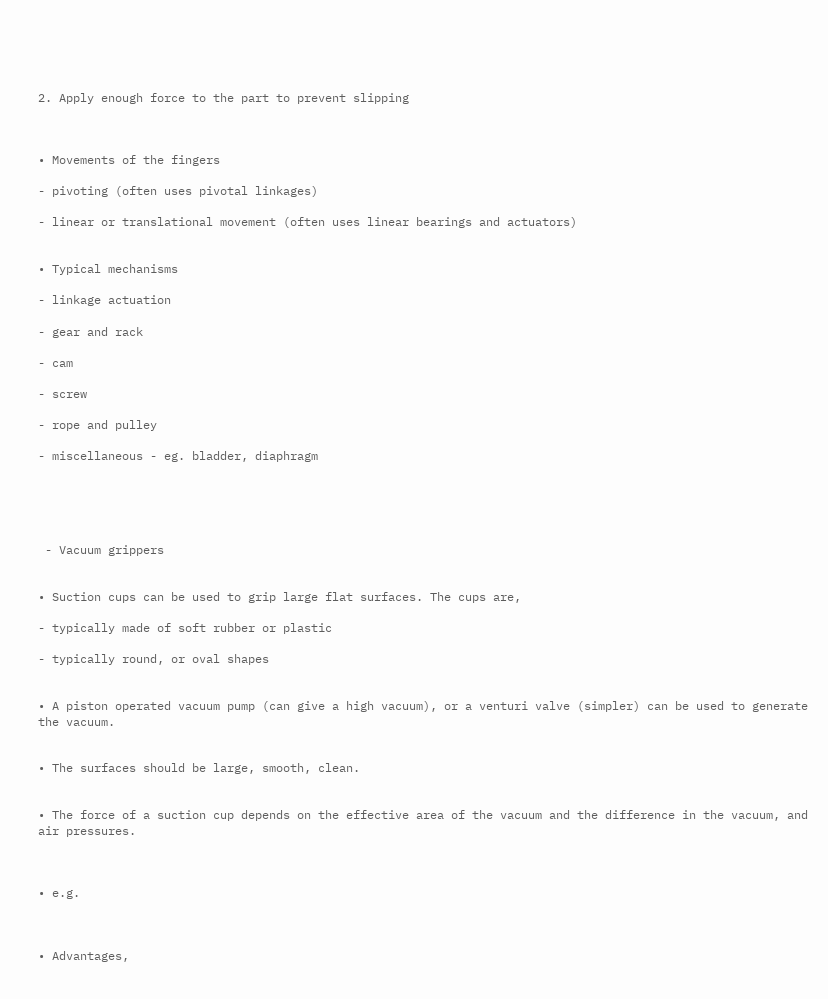2. Apply enough force to the part to prevent slipping



• Movements of the fingers

- pivoting (often uses pivotal linkages)

- linear or translational movement (often uses linear bearings and actuators)


• Typical mechanisms

- linkage actuation

- gear and rack

- cam

- screw

- rope and pulley

- miscellaneous - eg. bladder, diaphragm





 - Vacuum grippers


• Suction cups can be used to grip large flat surfaces. The cups are,

- typically made of soft rubber or plastic

- typically round, or oval shapes


• A piston operated vacuum pump (can give a high vacuum), or a venturi valve (simpler) can be used to generate the vacuum.


• The surfaces should be large, smooth, clean.


• The force of a suction cup depends on the effective area of the vacuum and the difference in the vacuum, and air pressures.



• e.g.



• Advantages,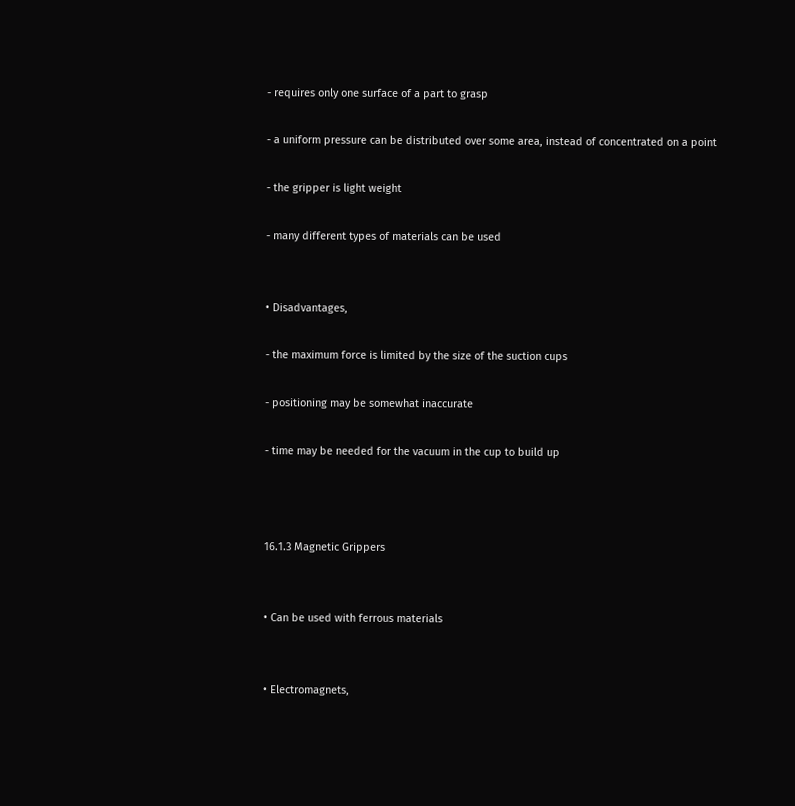- requires only one surface of a part to grasp

- a uniform pressure can be distributed over some area, instead of concentrated on a point

- the gripper is light weight

- many different types of materials can be used


• Disadvantages,

- the maximum force is limited by the size of the suction cups

- positioning may be somewhat inaccurate

- time may be needed for the vacuum in the cup to build up



16.1.3 Magnetic Grippers


• Can be used with ferrous materials


• Electromagnets,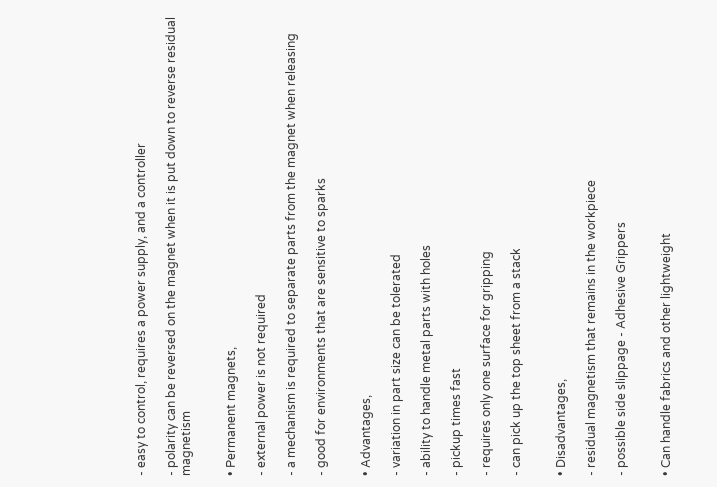- easy to control, requires a power supply, and a controller

- polarity can be reversed on the magnet when it is put down to reverse residual magnetism


• Permanent magnets,

- external power is not required

- a mechanism is required to separate parts from the magnet when releasing

- good for environments that are sensitive to sparks


• Advantages,

- variation in part size can be tolerated

- ability to handle metal parts with holes

- pickup times fast

- requires only one surface for gripping

- can pick up the top sheet from a stack


• Disadvantages,

- residual magnetism that remains in the workpiece

- possible side slippage - Adhesive Grippers


• Can handle fabrics and other lightweight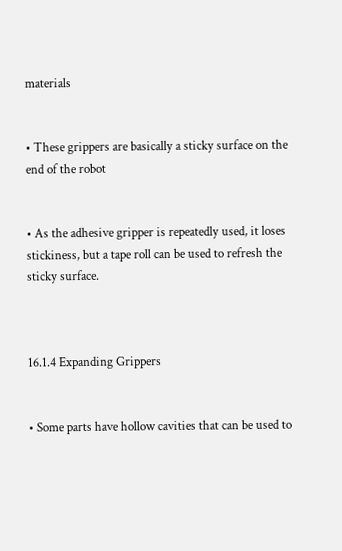materials


• These grippers are basically a sticky surface on the end of the robot


• As the adhesive gripper is repeatedly used, it loses stickiness, but a tape roll can be used to refresh the sticky surface.



16.1.4 Expanding Grippers


• Some parts have hollow cavities that can be used to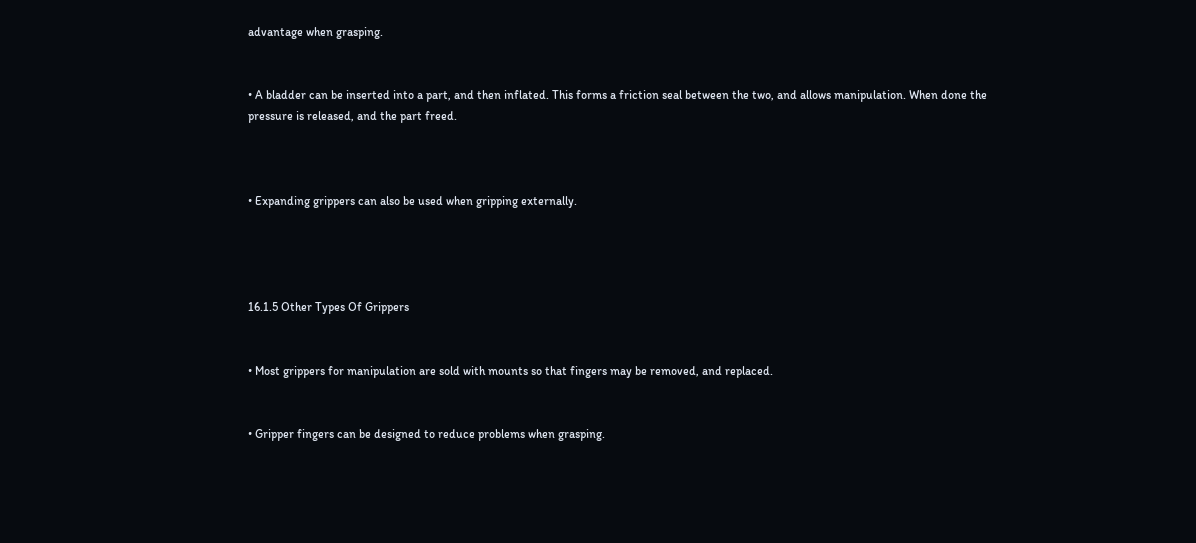advantage when grasping.


• A bladder can be inserted into a part, and then inflated. This forms a friction seal between the two, and allows manipulation. When done the pressure is released, and the part freed.



• Expanding grippers can also be used when gripping externally.




16.1.5 Other Types Of Grippers


• Most grippers for manipulation are sold with mounts so that fingers may be removed, and replaced.


• Gripper fingers can be designed to reduce problems when grasping.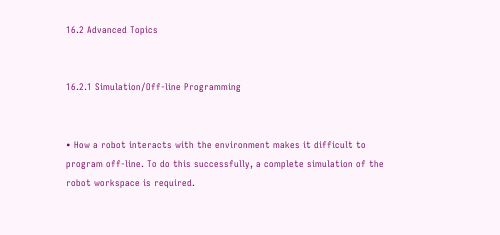16.2 Advanced Topics


16.2.1 Simulation/Off-line Programming


• How a robot interacts with the environment makes it difficult to program off-line. To do this successfully, a complete simulation of the robot workspace is required.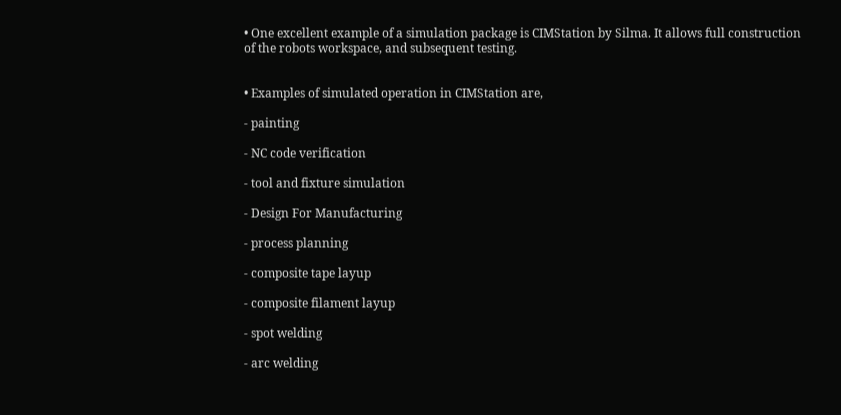• One excellent example of a simulation package is CIMStation by Silma. It allows full construction of the robots workspace, and subsequent testing.


• Examples of simulated operation in CIMStation are,

- painting

- NC code verification

- tool and fixture simulation

- Design For Manufacturing

- process planning

- composite tape layup

- composite filament layup

- spot welding

- arc welding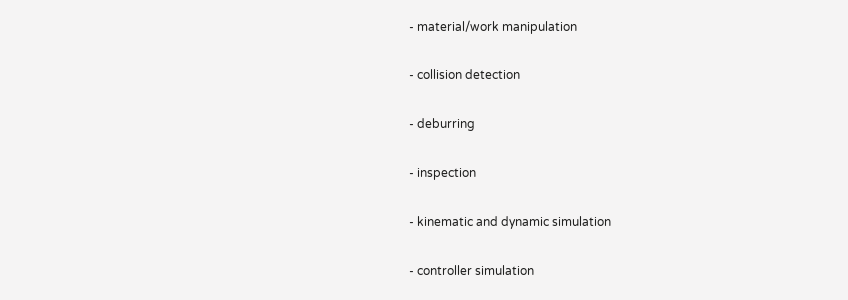- material/work manipulation

- collision detection

- deburring

- inspection

- kinematic and dynamic simulation

- controller simulation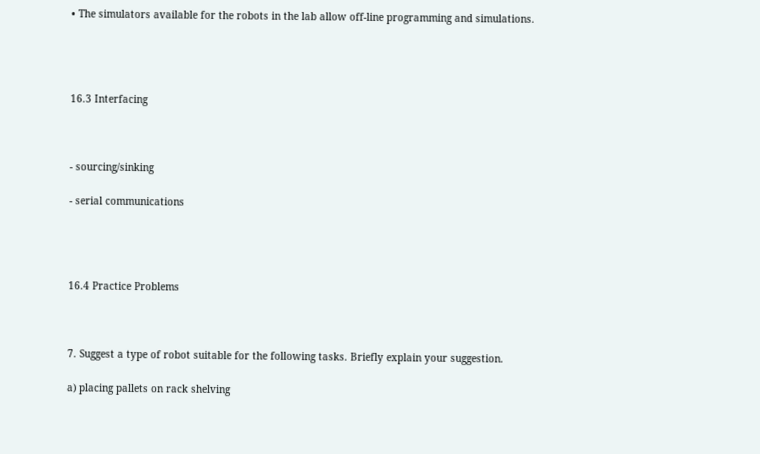• The simulators available for the robots in the lab allow off-line programming and simulations.




16.3 Interfacing



- sourcing/sinking

- serial communications




16.4 Practice Problems



7. Suggest a type of robot suitable for the following tasks. Briefly explain your suggestion.

a) placing pallets on rack shelving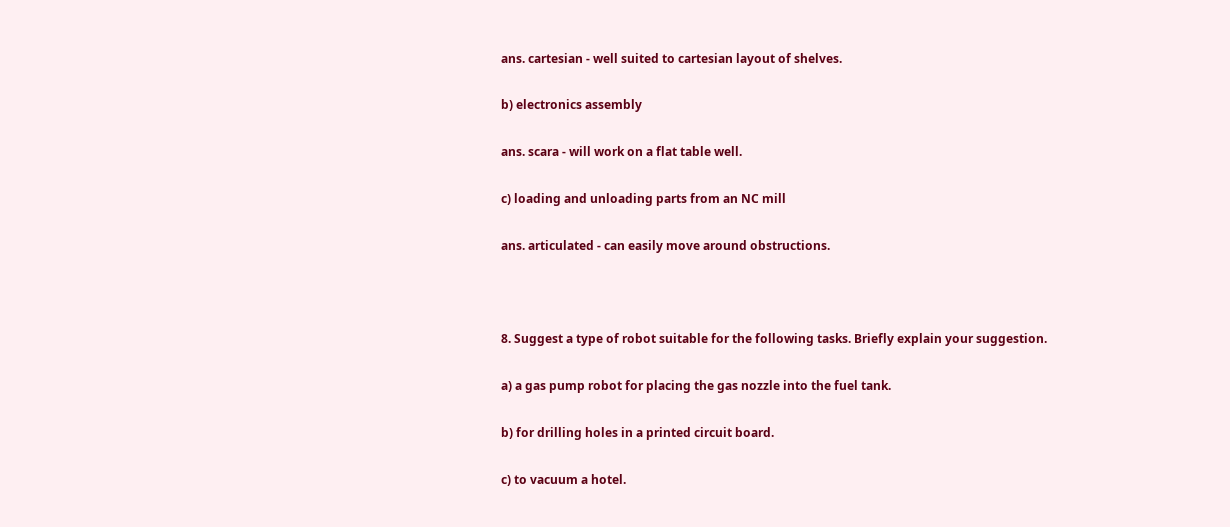ans. cartesian - well suited to cartesian layout of shelves.

b) electronics assembly

ans. scara - will work on a flat table well.

c) loading and unloading parts from an NC mill

ans. articulated - can easily move around obstructions.



8. Suggest a type of robot suitable for the following tasks. Briefly explain your suggestion.

a) a gas pump robot for placing the gas nozzle into the fuel tank.

b) for drilling holes in a printed circuit board.

c) to vacuum a hotel.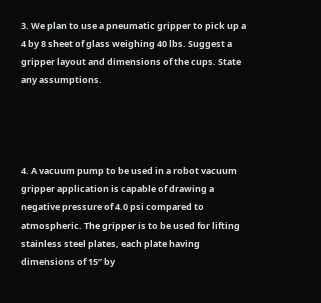3. We plan to use a pneumatic gripper to pick up a 4 by 8 sheet of glass weighing 40 lbs. Suggest a gripper layout and dimensions of the cups. State any assumptions.




4. A vacuum pump to be used in a robot vacuum gripper application is capable of drawing a negative pressure of 4.0 psi compared to atmospheric. The gripper is to be used for lifting stainless steel plates, each plate having dimensions of 15” by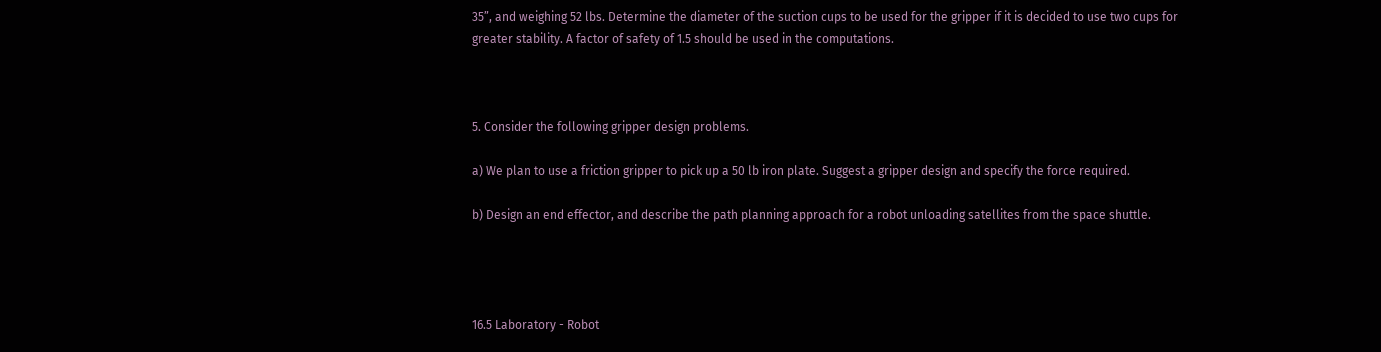35”, and weighing 52 lbs. Determine the diameter of the suction cups to be used for the gripper if it is decided to use two cups for greater stability. A factor of safety of 1.5 should be used in the computations.



5. Consider the following gripper design problems.

a) We plan to use a friction gripper to pick up a 50 lb iron plate. Suggest a gripper design and specify the force required.

b) Design an end effector, and describe the path planning approach for a robot unloading satellites from the space shuttle.




16.5 Laboratory - Robot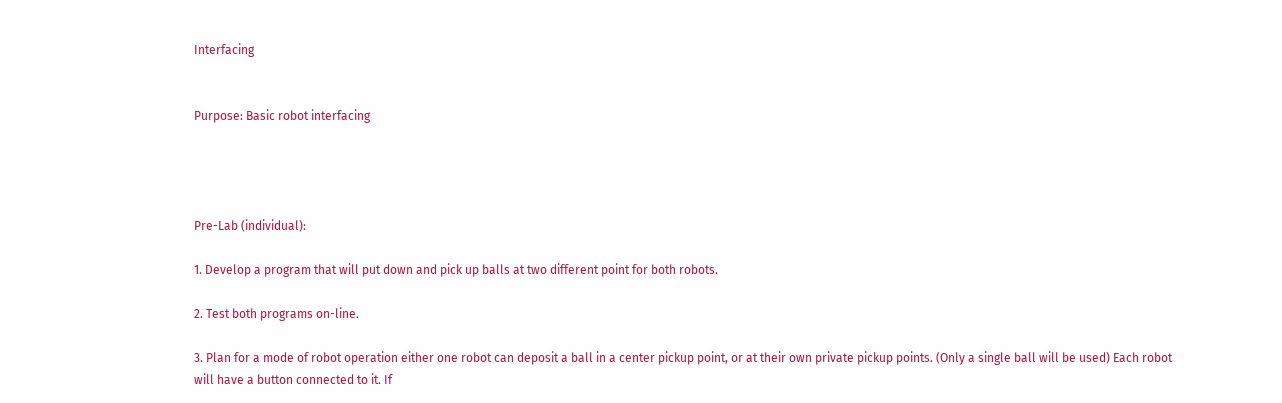Interfacing


Purpose: Basic robot interfacing




Pre-Lab (individual):

1. Develop a program that will put down and pick up balls at two different point for both robots.

2. Test both programs on-line.

3. Plan for a mode of robot operation either one robot can deposit a ball in a center pickup point, or at their own private pickup points. (Only a single ball will be used) Each robot will have a button connected to it. If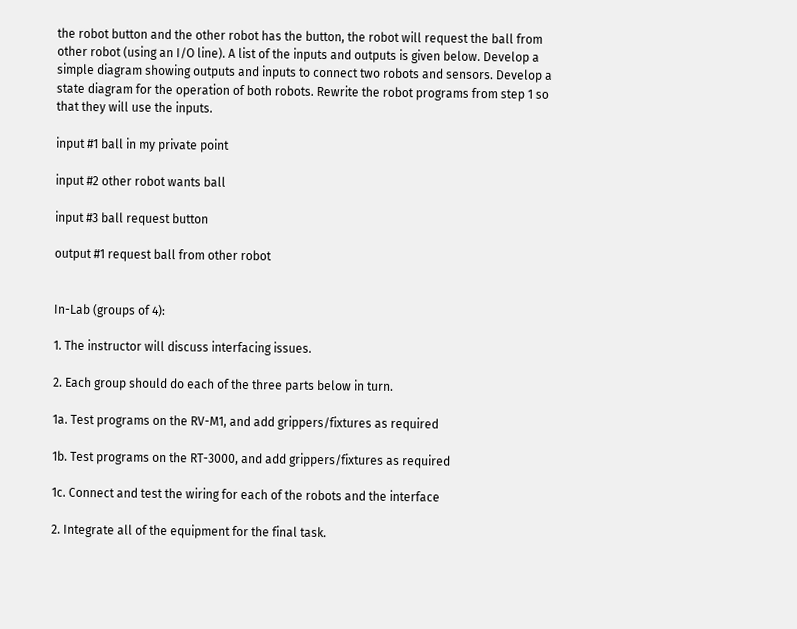the robot button and the other robot has the button, the robot will request the ball from other robot (using an I/O line). A list of the inputs and outputs is given below. Develop a simple diagram showing outputs and inputs to connect two robots and sensors. Develop a state diagram for the operation of both robots. Rewrite the robot programs from step 1 so that they will use the inputs.

input #1 ball in my private point

input #2 other robot wants ball

input #3 ball request button

output #1 request ball from other robot


In-Lab (groups of 4):

1. The instructor will discuss interfacing issues.

2. Each group should do each of the three parts below in turn.

1a. Test programs on the RV-M1, and add grippers/fixtures as required

1b. Test programs on the RT-3000, and add grippers/fixtures as required

1c. Connect and test the wiring for each of the robots and the interface

2. Integrate all of the equipment for the final task.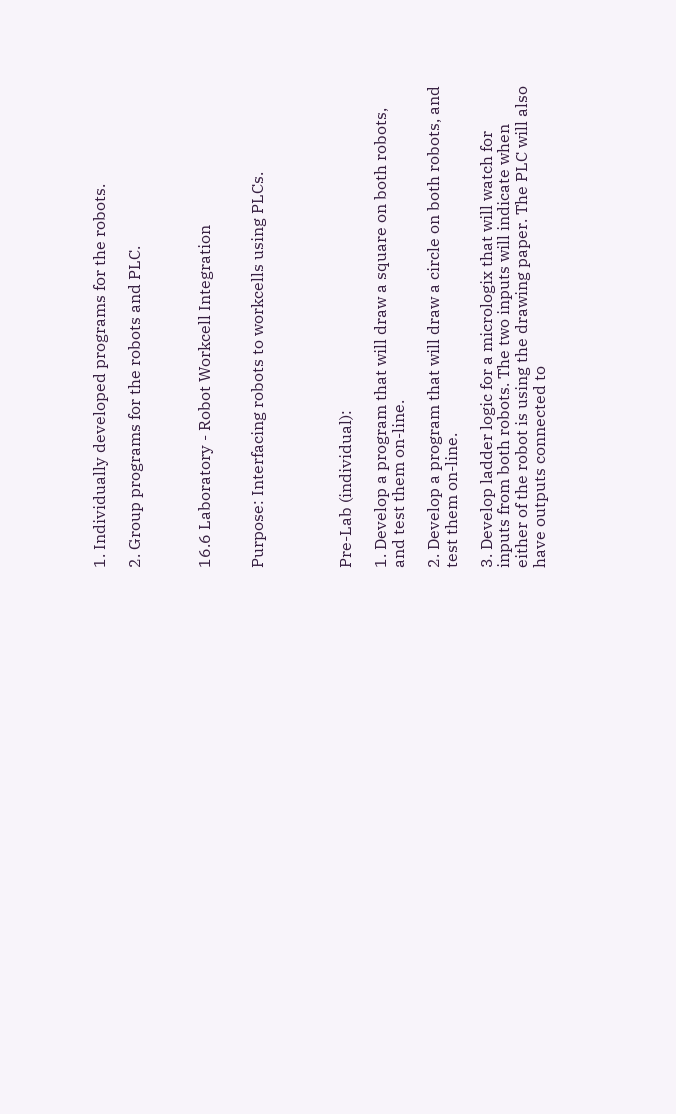1. Individually developed programs for the robots.

2. Group programs for the robots and PLC.



16.6 Laboratory - Robot Workcell Integration


Purpose: Interfacing robots to workcells using PLCs.




Pre-Lab (individual):

1. Develop a program that will draw a square on both robots, and test them on-line.

2. Develop a program that will draw a circle on both robots, and test them on-line.

3. Develop ladder logic for a micrologix that will watch for inputs from both robots. The two inputs will indicate when either of the robot is using the drawing paper. The PLC will also have outputs connected to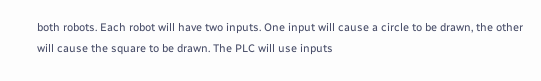both robots. Each robot will have two inputs. One input will cause a circle to be drawn, the other will cause the square to be drawn. The PLC will use inputs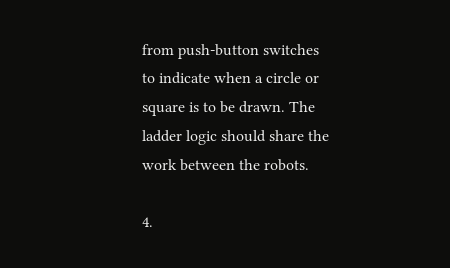from push-button switches to indicate when a circle or square is to be drawn. The ladder logic should share the work between the robots.

4.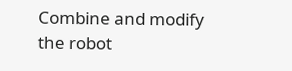Combine and modify the robot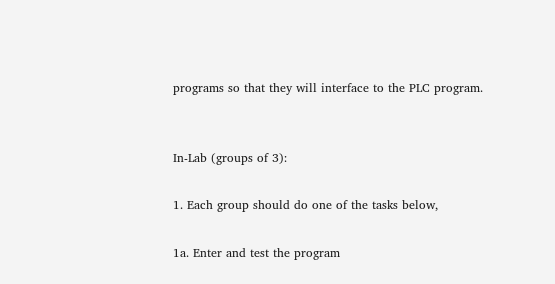programs so that they will interface to the PLC program.


In-Lab (groups of 3):

1. Each group should do one of the tasks below,

1a. Enter and test the program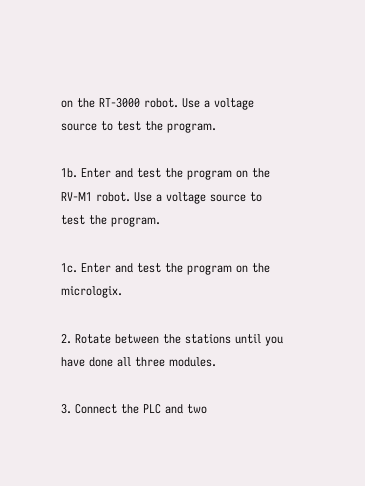on the RT-3000 robot. Use a voltage source to test the program.

1b. Enter and test the program on the RV-M1 robot. Use a voltage source to test the program.

1c. Enter and test the program on the micrologix.

2. Rotate between the stations until you have done all three modules.

3. Connect the PLC and two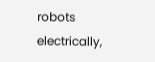robots electrically,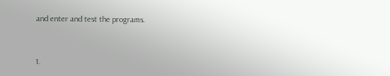and enter and test the programs.



1.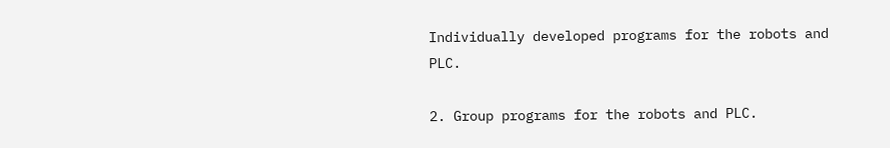Individually developed programs for the robots and PLC.

2. Group programs for the robots and PLC.